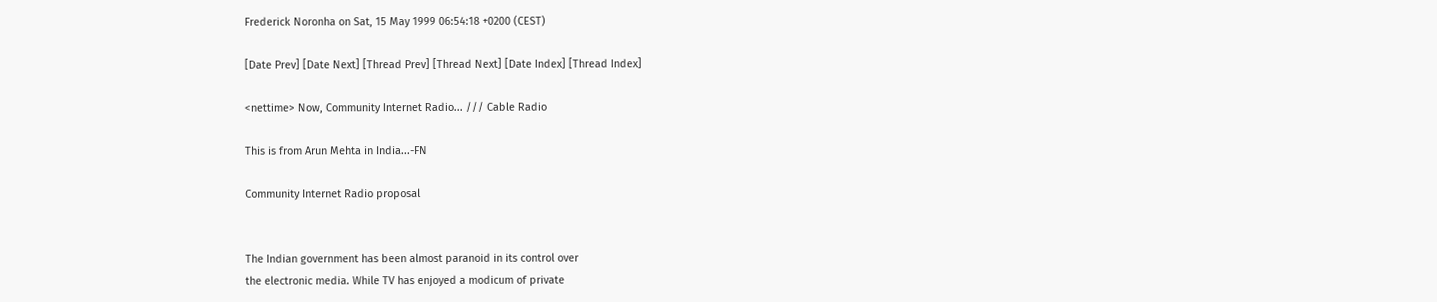Frederick Noronha on Sat, 15 May 1999 06:54:18 +0200 (CEST)

[Date Prev] [Date Next] [Thread Prev] [Thread Next] [Date Index] [Thread Index]

<nettime> Now, Community Internet Radio... /// Cable Radio

This is from Arun Mehta in India...-FN

Community Internet Radio proposal


The Indian government has been almost paranoid in its control over
the electronic media. While TV has enjoyed a modicum of private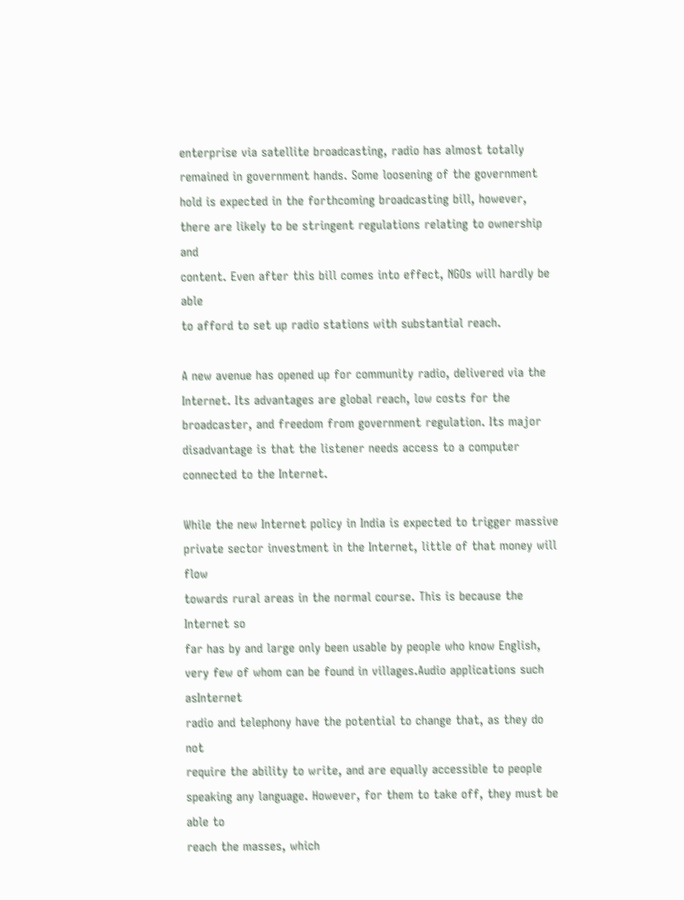enterprise via satellite broadcasting, radio has almost totally
remained in government hands. Some loosening of the government
hold is expected in the forthcoming broadcasting bill, however,
there are likely to be stringent regulations relating to ownership and
content. Even after this bill comes into effect, NGOs will hardly be able
to afford to set up radio stations with substantial reach.

A new avenue has opened up for community radio, delivered via the
Internet. Its advantages are global reach, low costs for the
broadcaster, and freedom from government regulation. Its major
disadvantage is that the listener needs access to a computer
connected to the Internet.

While the new Internet policy in India is expected to trigger massive
private sector investment in the Internet, little of that money will flow
towards rural areas in the normal course. This is because the Internet so
far has by and large only been usable by people who know English,
very few of whom can be found in villages.Audio applications such asInternet
radio and telephony have the potential to change that, as they do not
require the ability to write, and are equally accessible to people
speaking any language. However, for them to take off, they must be able to
reach the masses, which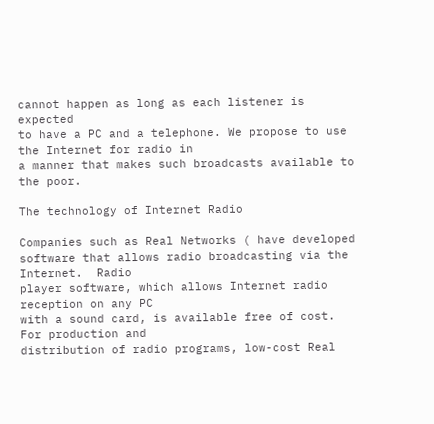cannot happen as long as each listener is expected
to have a PC and a telephone. We propose to use the Internet for radio in
a manner that makes such broadcasts available to the poor.

The technology of Internet Radio

Companies such as Real Networks ( have developed
software that allows radio broadcasting via the Internet.  Radio
player software, which allows Internet radio reception on any PC
with a sound card, is available free of cost.  For production and
distribution of radio programs, low-cost Real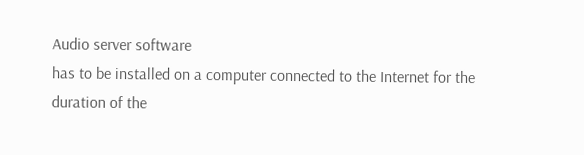Audio server software
has to be installed on a computer connected to the Internet for the
duration of the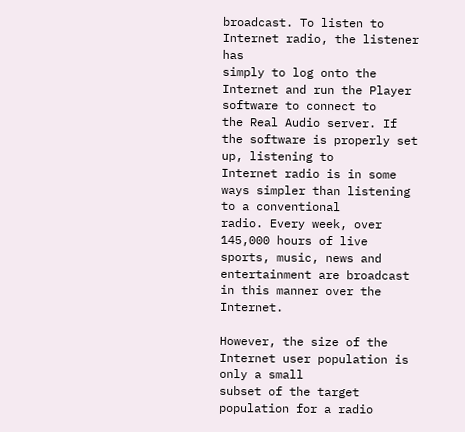broadcast. To listen to Internet radio, the listener has
simply to log onto the Internet and run the Player software to connect to
the Real Audio server. If the software is properly set up, listening to
Internet radio is in some ways simpler than listening to a conventional
radio. Every week, over 145,000 hours of live sports, music, news and
entertainment are broadcast in this manner over the Internet.

However, the size of the Internet user population is only a small
subset of the target population for a radio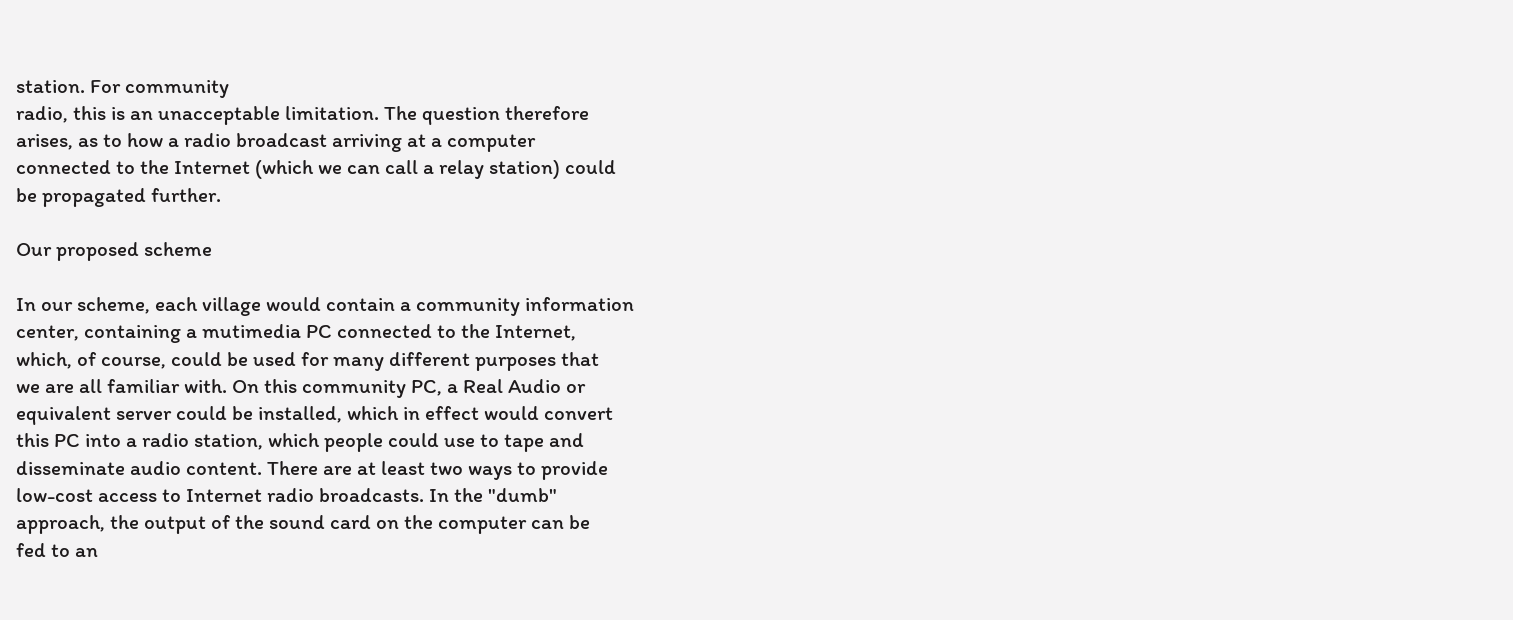station. For community
radio, this is an unacceptable limitation. The question therefore
arises, as to how a radio broadcast arriving at a computer
connected to the Internet (which we can call a relay station) could
be propagated further.

Our proposed scheme

In our scheme, each village would contain a community information
center, containing a mutimedia PC connected to the Internet,
which, of course, could be used for many different purposes that
we are all familiar with. On this community PC, a Real Audio or
equivalent server could be installed, which in effect would convert
this PC into a radio station, which people could use to tape and
disseminate audio content. There are at least two ways to provide
low-cost access to Internet radio broadcasts. In the "dumb"
approach, the output of the sound card on the computer can be
fed to an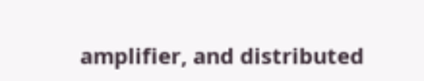amplifier, and distributed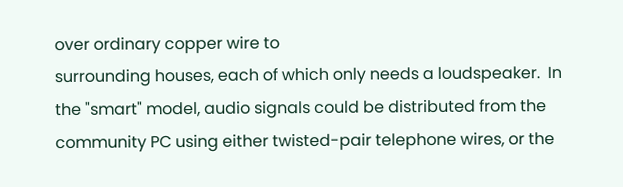over ordinary copper wire to
surrounding houses, each of which only needs a loudspeaker.  In
the "smart" model, audio signals could be distributed from the
community PC using either twisted-pair telephone wires, or the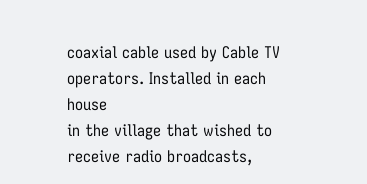coaxial cable used by Cable TV operators. Installed in each house
in the village that wished to receive radio broadcasts,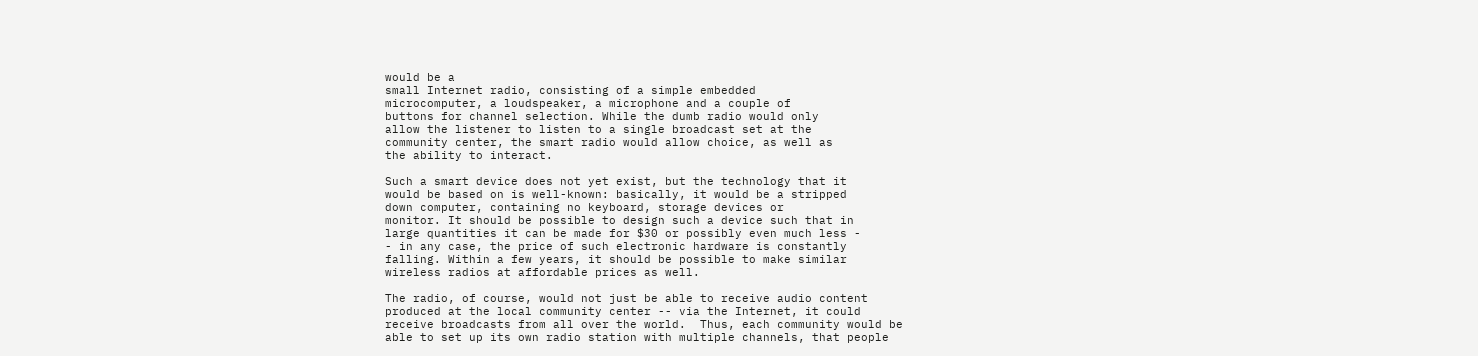would be a
small Internet radio, consisting of a simple embedded
microcomputer, a loudspeaker, a microphone and a couple of
buttons for channel selection. While the dumb radio would only
allow the listener to listen to a single broadcast set at the
community center, the smart radio would allow choice, as well as
the ability to interact.

Such a smart device does not yet exist, but the technology that it
would be based on is well-known: basically, it would be a stripped
down computer, containing no keyboard, storage devices or
monitor. It should be possible to design such a device such that in
large quantities it can be made for $30 or possibly even much less -
- in any case, the price of such electronic hardware is constantly
falling. Within a few years, it should be possible to make similar
wireless radios at affordable prices as well.

The radio, of course, would not just be able to receive audio content
produced at the local community center -- via the Internet, it could
receive broadcasts from all over the world.  Thus, each community would be
able to set up its own radio station with multiple channels, that people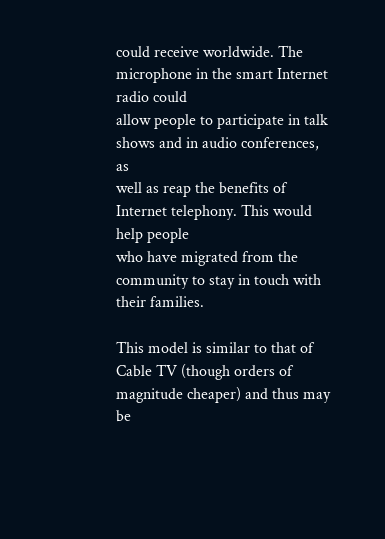could receive worldwide. The microphone in the smart Internet radio could
allow people to participate in talk shows and in audio conferences, as
well as reap the benefits of Internet telephony. This would help people
who have migrated from the community to stay in touch with their families.

This model is similar to that of Cable TV (though orders of
magnitude cheaper) and thus may be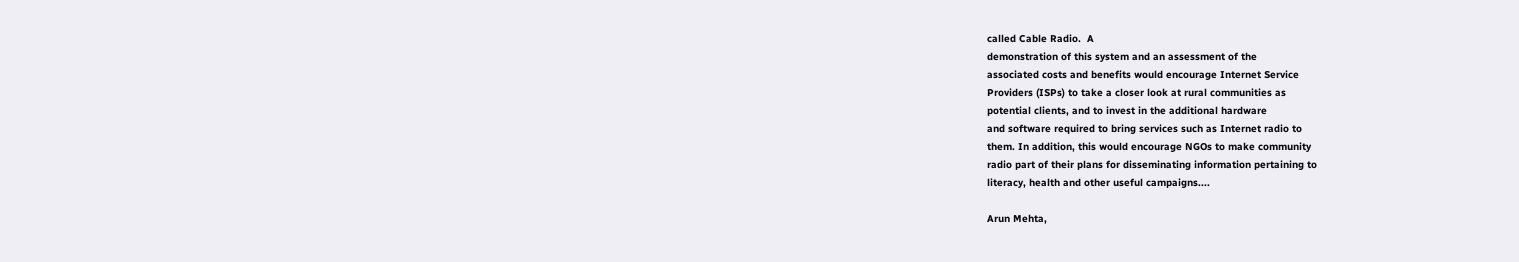called Cable Radio.  A
demonstration of this system and an assessment of the
associated costs and benefits would encourage Internet Service
Providers (ISPs) to take a closer look at rural communities as
potential clients, and to invest in the additional hardware
and software required to bring services such as Internet radio to
them. In addition, this would encourage NGOs to make community
radio part of their plans for disseminating information pertaining to
literacy, health and other useful campaigns....

Arun Mehta,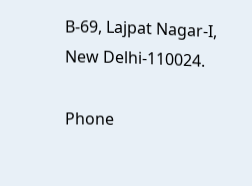B-69, Lajpat Nagar-I,
New Delhi-110024.

Phone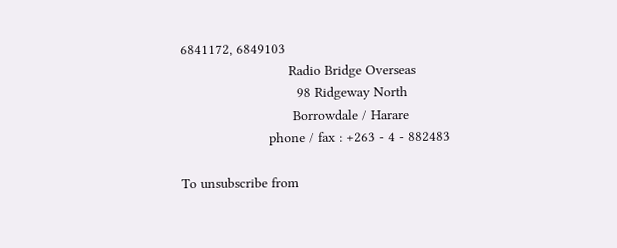6841172, 6849103
                           Radio Bridge Overseas
                             98 Ridgeway North
                            Borrowdale / Harare
                      phone / fax : +263 - 4 - 882483

To unsubscribe from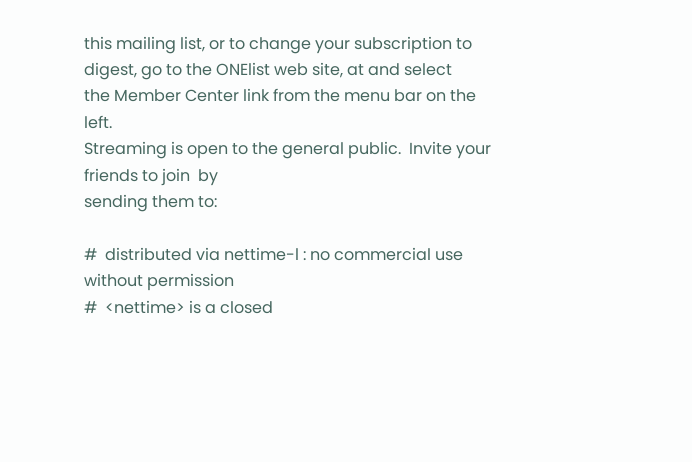this mailing list, or to change your subscription to
digest, go to the ONElist web site, at and select
the Member Center link from the menu bar on the left.
Streaming is open to the general public.  Invite your friends to join  by
sending them to:

#  distributed via nettime-l : no commercial use without permission
#  <nettime> is a closed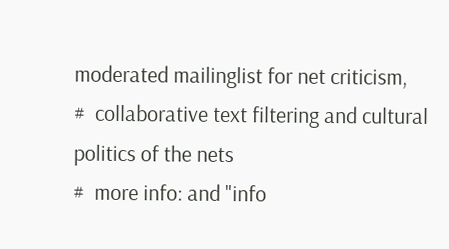moderated mailinglist for net criticism,
#  collaborative text filtering and cultural politics of the nets
#  more info: and "info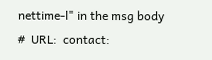nettime-l" in the msg body
#  URL:  contact: